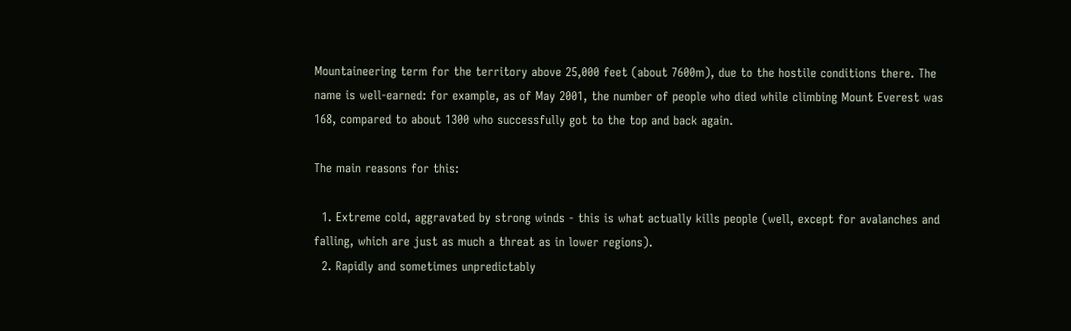Mountaineering term for the territory above 25,000 feet (about 7600m), due to the hostile conditions there. The name is well-earned: for example, as of May 2001, the number of people who died while climbing Mount Everest was 168, compared to about 1300 who successfully got to the top and back again.

The main reasons for this:

  1. Extreme cold, aggravated by strong winds - this is what actually kills people (well, except for avalanches and falling, which are just as much a threat as in lower regions).
  2. Rapidly and sometimes unpredictably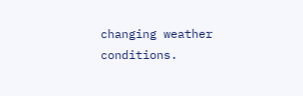changing weather conditions.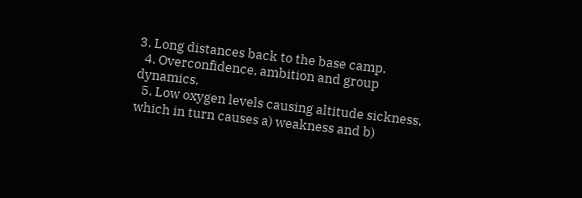3. Long distances back to the base camp.
  4. Overconfidence, ambition and group dynamics.
  5. Low oxygen levels causing altitude sickness, which in turn causes a) weakness and b)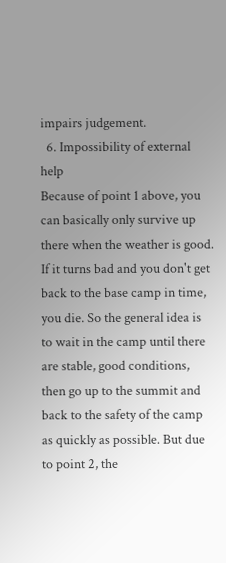impairs judgement.
  6. Impossibility of external help
Because of point 1 above, you can basically only survive up there when the weather is good. If it turns bad and you don't get back to the base camp in time, you die. So the general idea is to wait in the camp until there are stable, good conditions, then go up to the summit and back to the safety of the camp as quickly as possible. But due to point 2, the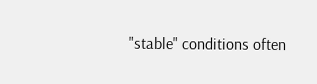"stable" conditions often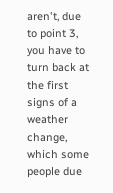aren't, due to point 3, you have to turn back at the first signs of a weather change, which some people due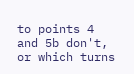to points 4 and 5b don't, or which turns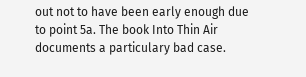out not to have been early enough due to point 5a. The book Into Thin Air documents a particulary bad case.